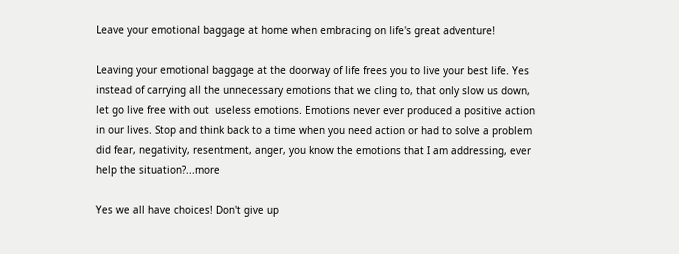Leave your emotional baggage at home when embracing on life's great adventure!

Leaving your emotional baggage at the doorway of life frees you to live your best life. Yes instead of carrying all the unnecessary emotions that we cling to, that only slow us down, let go live free with out  useless emotions. Emotions never ever produced a positive action in our lives. Stop and think back to a time when you need action or had to solve a problem did fear, negativity, resentment, anger, you know the emotions that I am addressing, ever help the situation?...more

Yes we all have choices! Don't give up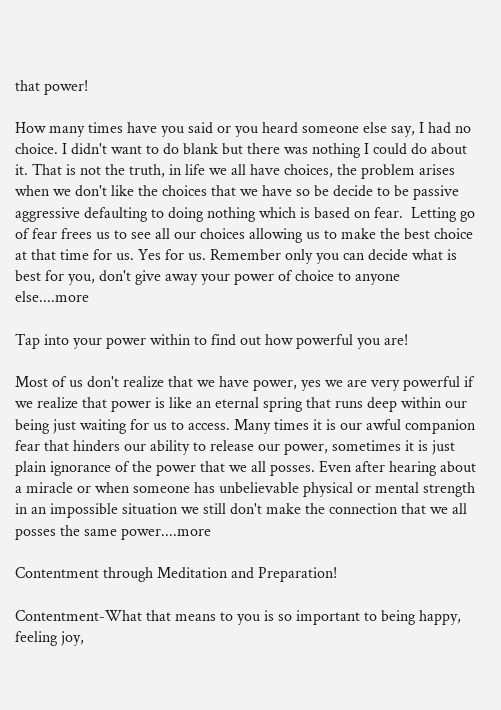that power!

How many times have you said or you heard someone else say, I had no choice. I didn't want to do blank but there was nothing I could do about it. That is not the truth, in life we all have choices, the problem arises when we don't like the choices that we have so be decide to be passive aggressive defaulting to doing nothing which is based on fear.  Letting go of fear frees us to see all our choices allowing us to make the best choice at that time for us. Yes for us. Remember only you can decide what is best for you, don't give away your power of choice to anyone else....more

Tap into your power within to find out how powerful you are!

Most of us don't realize that we have power, yes we are very powerful if we realize that power is like an eternal spring that runs deep within our being just waiting for us to access. Many times it is our awful companion fear that hinders our ability to release our power, sometimes it is just plain ignorance of the power that we all posses. Even after hearing about a miracle or when someone has unbelievable physical or mental strength in an impossible situation we still don't make the connection that we all posses the same power....more

Contentment through Meditation and Preparation!

Contentment-What that means to you is so important to being happy, feeling joy,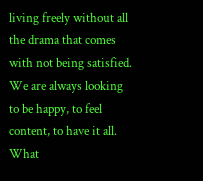living freely without all the drama that comes with not being satisfied. We are always looking to be happy, to feel content, to have it all. What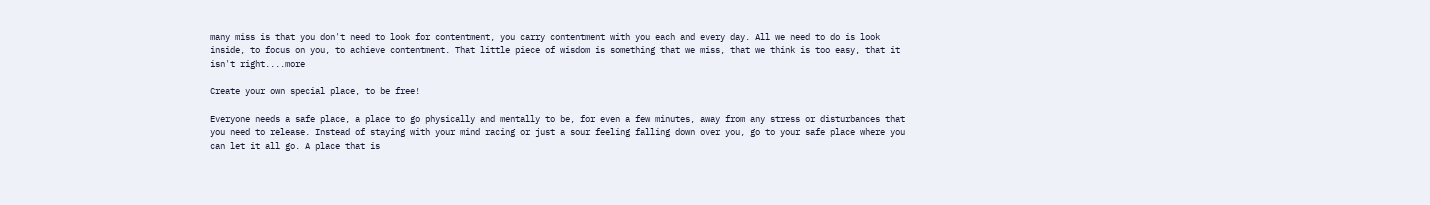many miss is that you don't need to look for contentment, you carry contentment with you each and every day. All we need to do is look inside, to focus on you, to achieve contentment. That little piece of wisdom is something that we miss, that we think is too easy, that it isn't right....more

Create your own special place, to be free!

Everyone needs a safe place, a place to go physically and mentally to be, for even a few minutes, away from any stress or disturbances that you need to release. Instead of staying with your mind racing or just a sour feeling falling down over you, go to your safe place where you can let it all go. A place that is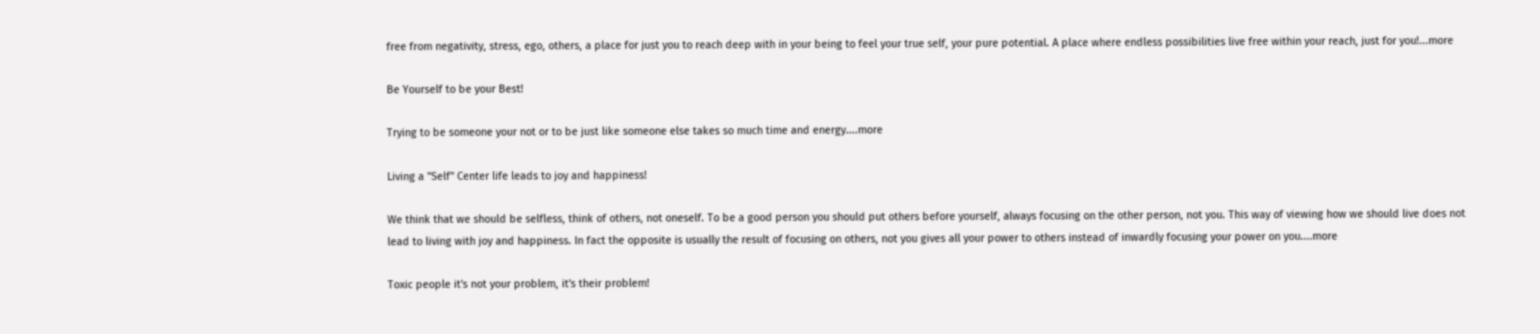free from negativity, stress, ego, others, a place for just you to reach deep with in your being to feel your true self, your pure potential. A place where endless possibilities live free within your reach, just for you!...more

Be Yourself to be your Best!

Trying to be someone your not or to be just like someone else takes so much time and energy....more

Living a "Self" Center life leads to joy and happiness!

We think that we should be selfless, think of others, not oneself. To be a good person you should put others before yourself, always focusing on the other person, not you. This way of viewing how we should live does not lead to living with joy and happiness. In fact the opposite is usually the result of focusing on others, not you gives all your power to others instead of inwardly focusing your power on you....more

Toxic people it's not your problem, it's their problem!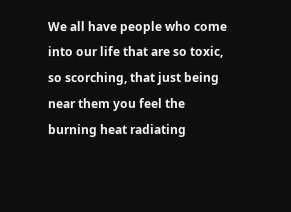We all have people who come into our life that are so toxic, so scorching, that just being near them you feel the burning heat radiating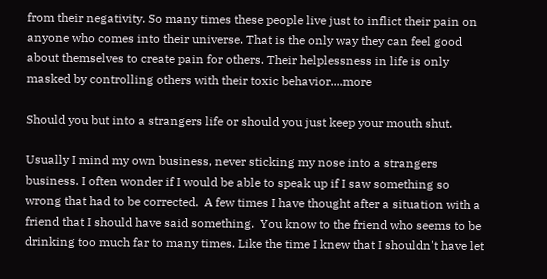from their negativity. So many times these people live just to inflict their pain on anyone who comes into their universe. That is the only way they can feel good about themselves to create pain for others. Their helplessness in life is only masked by controlling others with their toxic behavior....more

Should you but into a strangers life or should you just keep your mouth shut.

Usually I mind my own business, never sticking my nose into a strangers business. I often wonder if I would be able to speak up if I saw something so wrong that had to be corrected.  A few times I have thought after a situation with a friend that I should have said something.  You know to the friend who seems to be drinking too much far to many times. Like the time I knew that I shouldn't have let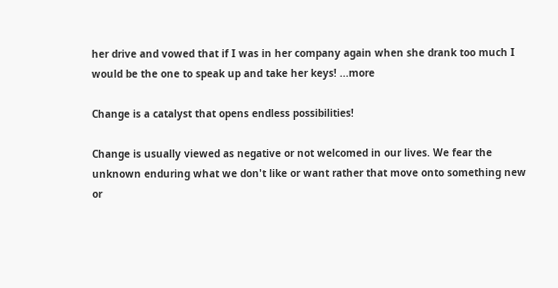her drive and vowed that if I was in her company again when she drank too much I would be the one to speak up and take her keys! ...more

Change is a catalyst that opens endless possibilities!

Change is usually viewed as negative or not welcomed in our lives. We fear the unknown enduring what we don't like or want rather that move onto something new or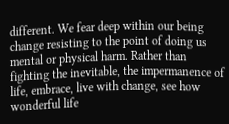different. We fear deep within our being change resisting to the point of doing us mental or physical harm. Rather than fighting the inevitable, the impermanence of life, embrace, live with change, see how wonderful life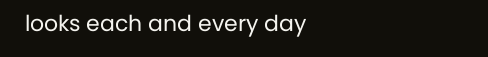looks each and every day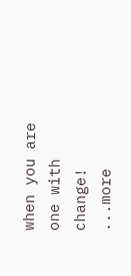when you are one with change! ...more